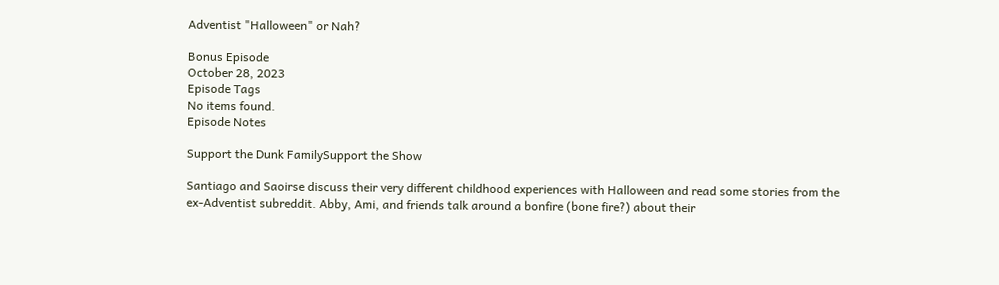Adventist "Halloween" or Nah?

Bonus Episode
October 28, 2023
Episode Tags
No items found.
Episode Notes

Support the Dunk FamilySupport the Show

Santiago and Saoirse discuss their very different childhood experiences with Halloween and read some stories from the ex-Adventist subreddit. Abby, Ami, and friends talk around a bonfire (bone fire?) about their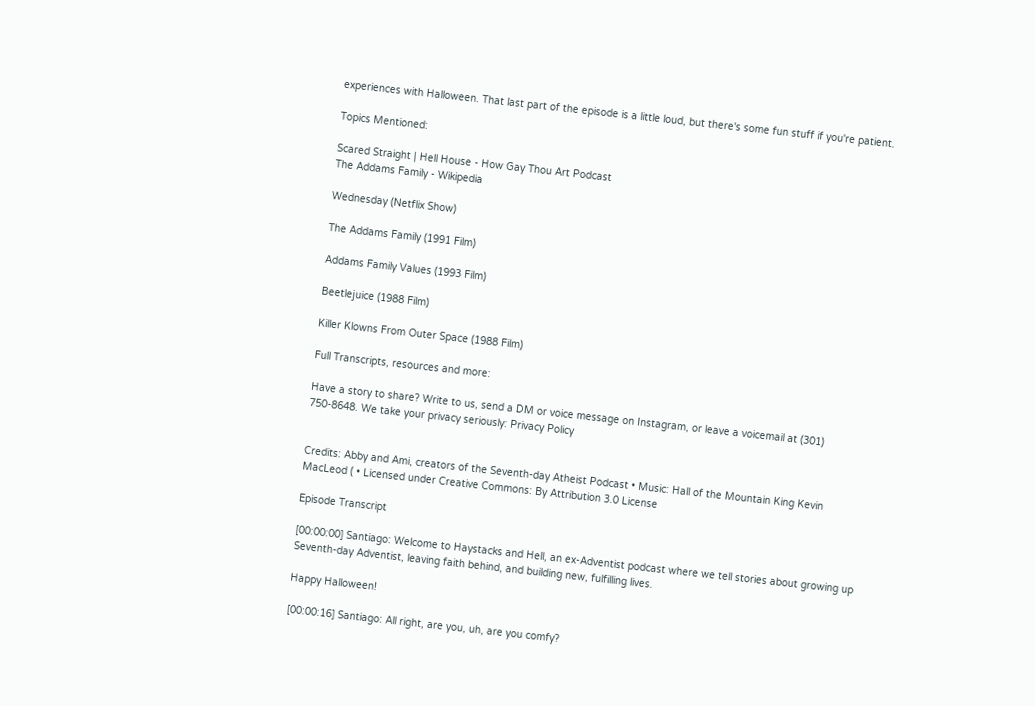experiences with Halloween. That last part of the episode is a little loud, but there's some fun stuff if you're patient.

Topics Mentioned:

Scared Straight | Hell House - How Gay Thou Art Podcast
The Addams Family - Wikipedia

Wednesday (Netflix Show)

The Addams Family (1991 Film)

Addams Family Values (1993 Film)

Beetlejuice (1988 Film)

Killer Klowns From Outer Space (1988 Film)

Full Transcripts, resources and more:

Have a story to share? Write to us, send a DM or voice message on Instagram, or leave a voicemail at (301) 750-8648. We take your privacy seriously: Privacy Policy


Credits: Abby and Ami, creators of the Seventh-day Atheist Podcast • Music: Hall of the Mountain King Kevin MacLeod ( • Licensed under Creative Commons: By Attribution 3.0 License

Episode Transcript

[00:00:00] Santiago: Welcome to Haystacks and Hell, an ex-Adventist podcast where we tell stories about growing up Seventh-day Adventist, leaving faith behind, and building new, fulfilling lives.

Happy Halloween!

[00:00:16] Santiago: All right, are you, uh, are you comfy?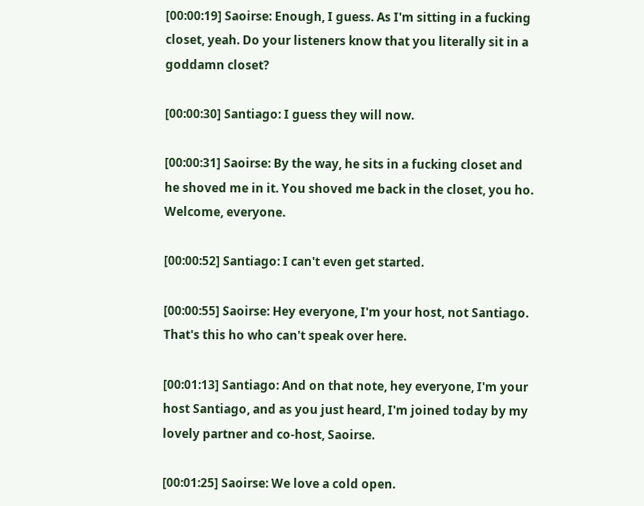[00:00:19] Saoirse: Enough, I guess. As I'm sitting in a fucking closet, yeah. Do your listeners know that you literally sit in a goddamn closet?

[00:00:30] Santiago: I guess they will now.

[00:00:31] Saoirse: By the way, he sits in a fucking closet and he shoved me in it. You shoved me back in the closet, you ho. Welcome, everyone.

[00:00:52] Santiago: I can't even get started.

[00:00:55] Saoirse: Hey everyone, I'm your host, not Santiago. That's this ho who can't speak over here.

[00:01:13] Santiago: And on that note, hey everyone, I'm your host Santiago, and as you just heard, I'm joined today by my lovely partner and co-host, Saoirse.

[00:01:25] Saoirse: We love a cold open.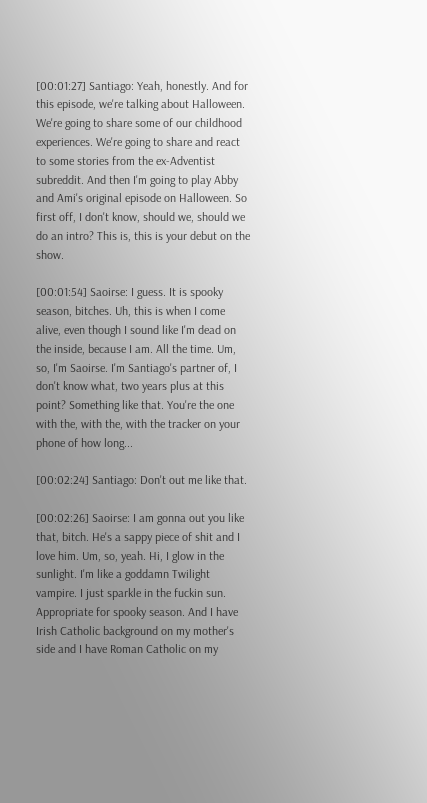[00:01:27] Santiago: Yeah, honestly. And for this episode, we're talking about Halloween. We're going to share some of our childhood experiences. We're going to share and react to some stories from the ex-Adventist subreddit. And then I'm going to play Abby and Ami's original episode on Halloween. So first off, I don't know, should we, should we do an intro? This is, this is your debut on the show.

[00:01:54] Saoirse: I guess. It is spooky season, bitches. Uh, this is when I come alive, even though I sound like I'm dead on the inside, because I am. All the time. Um, so, I'm Saoirse. I'm Santiago's partner of, I don't know what, two years plus at this point? Something like that. You're the one with the, with the, with the tracker on your phone of how long...

[00:02:24] Santiago: Don't out me like that.

[00:02:26] Saoirse: I am gonna out you like that, bitch. He's a sappy piece of shit and I love him. Um, so, yeah. Hi, I glow in the sunlight. I'm like a goddamn Twilight vampire. I just sparkle in the fuckin sun. Appropriate for spooky season. And I have Irish Catholic background on my mother's side and I have Roman Catholic on my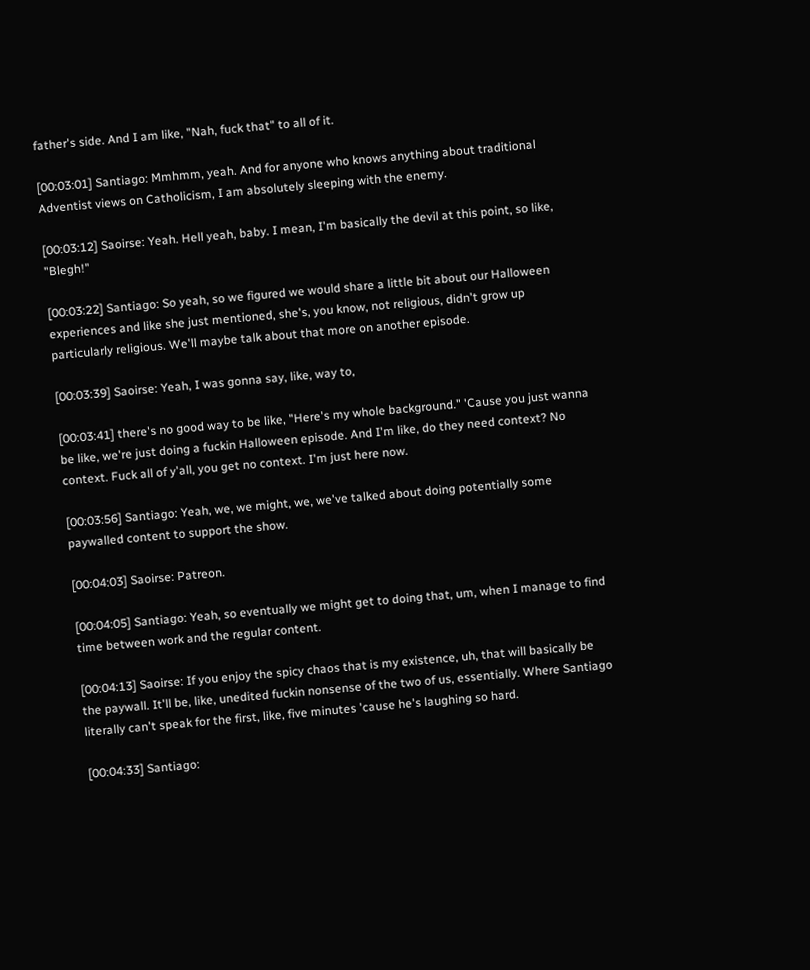father's side. And I am like, "Nah, fuck that" to all of it.

[00:03:01] Santiago: Mmhmm, yeah. And for anyone who knows anything about traditional Adventist views on Catholicism, I am absolutely sleeping with the enemy.

[00:03:12] Saoirse: Yeah. Hell yeah, baby. I mean, I'm basically the devil at this point, so like, "Blegh!"

[00:03:22] Santiago: So yeah, so we figured we would share a little bit about our Halloween experiences and like she just mentioned, she's, you know, not religious, didn't grow up particularly religious. We'll maybe talk about that more on another episode.

[00:03:39] Saoirse: Yeah, I was gonna say, like, way to,

[00:03:41] there's no good way to be like, "Here's my whole background." 'Cause you just wanna be like, we're just doing a fuckin Halloween episode. And I'm like, do they need context? No context. Fuck all of y'all, you get no context. I'm just here now.

[00:03:56] Santiago: Yeah, we, we might, we, we've talked about doing potentially some paywalled content to support the show.

[00:04:03] Saoirse: Patreon.

[00:04:05] Santiago: Yeah, so eventually we might get to doing that, um, when I manage to find time between work and the regular content.

[00:04:13] Saoirse: If you enjoy the spicy chaos that is my existence, uh, that will basically be the paywall. It'll be, like, unedited fuckin nonsense of the two of us, essentially. Where Santiago literally can't speak for the first, like, five minutes 'cause he's laughing so hard.

[00:04:33] Santiago: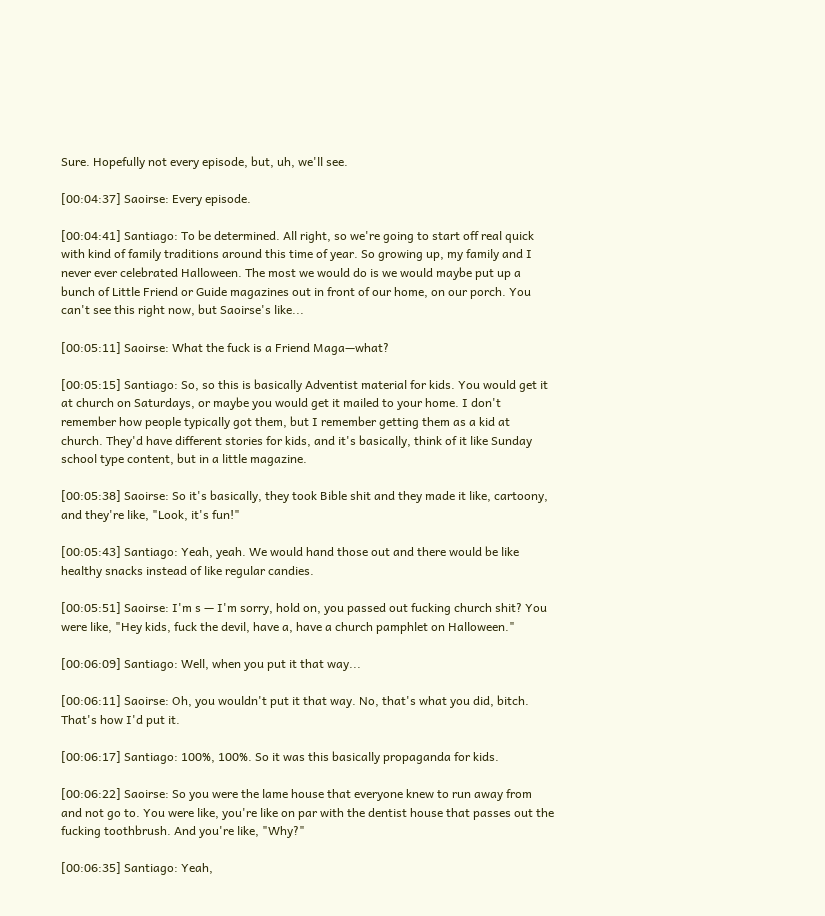Sure. Hopefully not every episode, but, uh, we'll see.

[00:04:37] Saoirse: Every episode.

[00:04:41] Santiago: To be determined. All right, so we're going to start off real quick with kind of family traditions around this time of year. So growing up, my family and I never ever celebrated Halloween. The most we would do is we would maybe put up a bunch of Little Friend or Guide magazines out in front of our home, on our porch. You can't see this right now, but Saoirse's like...

[00:05:11] Saoirse: What the fuck is a Friend Maga—what?

[00:05:15] Santiago: So, so this is basically Adventist material for kids. You would get it at church on Saturdays, or maybe you would get it mailed to your home. I don't remember how people typically got them, but I remember getting them as a kid at church. They'd have different stories for kids, and it's basically, think of it like Sunday school type content, but in a little magazine.

[00:05:38] Saoirse: So it's basically, they took Bible shit and they made it like, cartoony, and they're like, "Look, it's fun!"

[00:05:43] Santiago: Yeah, yeah. We would hand those out and there would be like healthy snacks instead of like regular candies.

[00:05:51] Saoirse: I'm s — I'm sorry, hold on, you passed out fucking church shit? You were like, "Hey kids, fuck the devil, have a, have a church pamphlet on Halloween."

[00:06:09] Santiago: Well, when you put it that way...

[00:06:11] Saoirse: Oh, you wouldn't put it that way. No, that's what you did, bitch. That's how I'd put it.

[00:06:17] Santiago: 100%, 100%. So it was this basically propaganda for kids.

[00:06:22] Saoirse: So you were the lame house that everyone knew to run away from and not go to. You were like, you're like on par with the dentist house that passes out the fucking toothbrush. And you're like, "Why?"

[00:06:35] Santiago: Yeah,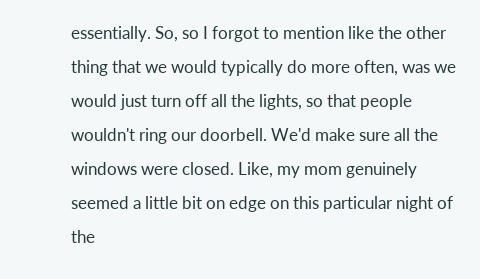essentially. So, so I forgot to mention like the other thing that we would typically do more often, was we would just turn off all the lights, so that people wouldn't ring our doorbell. We'd make sure all the windows were closed. Like, my mom genuinely seemed a little bit on edge on this particular night of the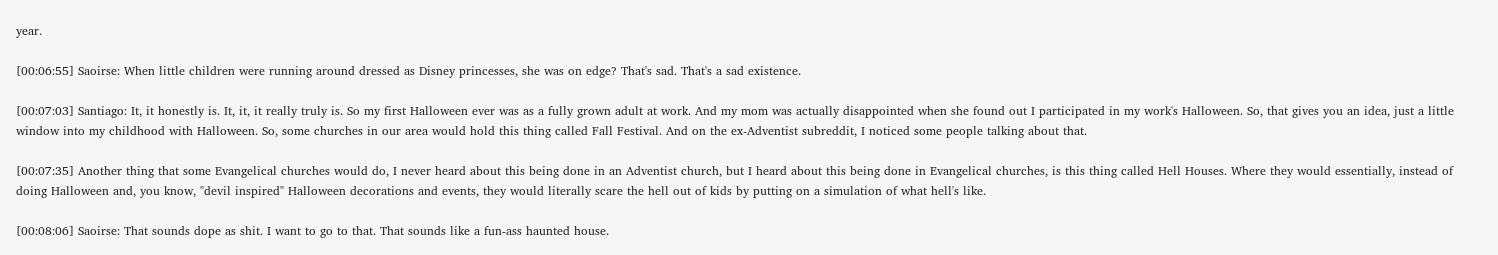year.

[00:06:55] Saoirse: When little children were running around dressed as Disney princesses, she was on edge? That's sad. That's a sad existence.

[00:07:03] Santiago: It, it honestly is. It, it, it really truly is. So my first Halloween ever was as a fully grown adult at work. And my mom was actually disappointed when she found out I participated in my work's Halloween. So, that gives you an idea, just a little window into my childhood with Halloween. So, some churches in our area would hold this thing called Fall Festival. And on the ex-Adventist subreddit, I noticed some people talking about that.

[00:07:35] Another thing that some Evangelical churches would do, I never heard about this being done in an Adventist church, but I heard about this being done in Evangelical churches, is this thing called Hell Houses. Where they would essentially, instead of doing Halloween and, you know, "devil inspired" Halloween decorations and events, they would literally scare the hell out of kids by putting on a simulation of what hell's like.

[00:08:06] Saoirse: That sounds dope as shit. I want to go to that. That sounds like a fun-ass haunted house.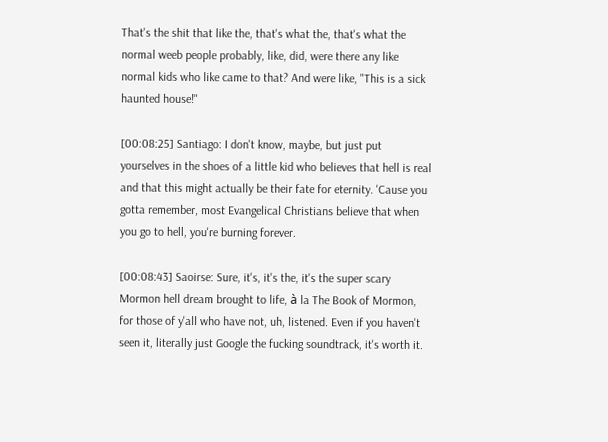That's the shit that like the, that's what the, that's what the normal weeb people probably, like, did, were there any like normal kids who like came to that? And were like, "This is a sick haunted house!"

[00:08:25] Santiago: I don't know, maybe, but just put yourselves in the shoes of a little kid who believes that hell is real and that this might actually be their fate for eternity. 'Cause you gotta remember, most Evangelical Christians believe that when you go to hell, you're burning forever.

[00:08:43] Saoirse: Sure, it's, it's the, it's the super scary Mormon hell dream brought to life, à la The Book of Mormon, for those of y'all who have not, uh, listened. Even if you haven't seen it, literally just Google the fucking soundtrack, it's worth it.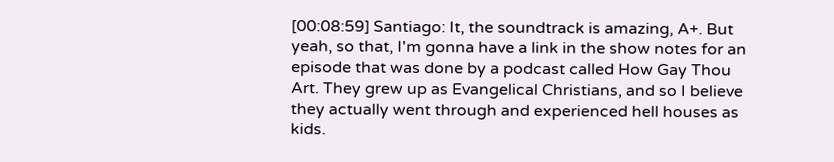[00:08:59] Santiago: It, the soundtrack is amazing, A+. But yeah, so that, I'm gonna have a link in the show notes for an episode that was done by a podcast called How Gay Thou Art. They grew up as Evangelical Christians, and so I believe they actually went through and experienced hell houses as kids.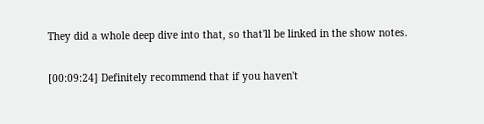They did a whole deep dive into that, so that'll be linked in the show notes.

[00:09:24] Definitely recommend that if you haven't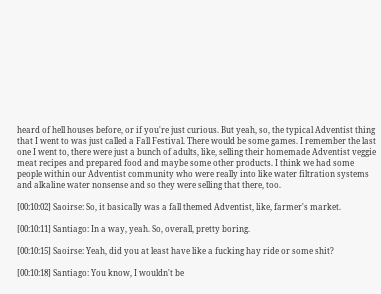heard of hell houses before, or if you're just curious. But yeah, so, the typical Adventist thing that I went to was just called a Fall Festival. There would be some games. I remember the last one I went to, there were just a bunch of adults, like, selling their homemade Adventist veggie meat recipes and prepared food and maybe some other products. I think we had some people within our Adventist community who were really into like water filtration systems and alkaline water nonsense and so they were selling that there, too.

[00:10:02] Saoirse: So, it basically was a fall themed Adventist, like, farmer's market.

[00:10:11] Santiago: In a way, yeah. So, overall, pretty boring.

[00:10:15] Saoirse: Yeah, did you at least have like a fucking hay ride or some shit?

[00:10:18] Santiago: You know, I wouldn't be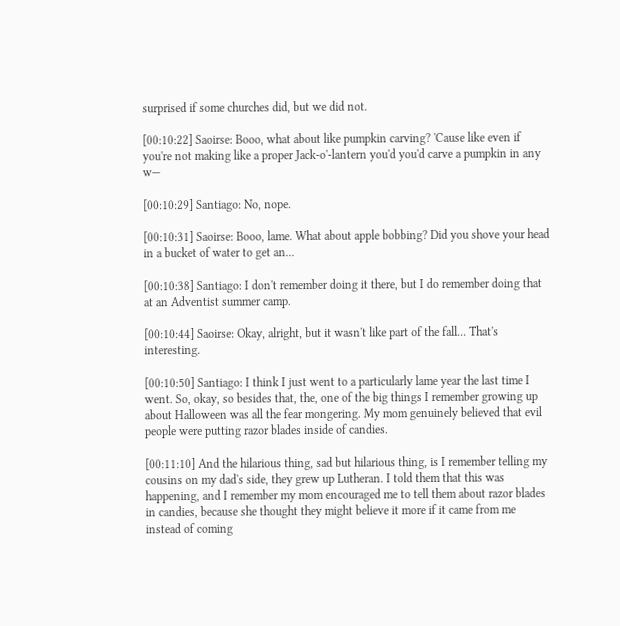surprised if some churches did, but we did not.

[00:10:22] Saoirse: Booo, what about like pumpkin carving? 'Cause like even if you're not making like a proper Jack-o'-lantern you'd you'd carve a pumpkin in any w—

[00:10:29] Santiago: No, nope.

[00:10:31] Saoirse: Booo, lame. What about apple bobbing? Did you shove your head in a bucket of water to get an...

[00:10:38] Santiago: I don't remember doing it there, but I do remember doing that at an Adventist summer camp.

[00:10:44] Saoirse: Okay, alright, but it wasn't like part of the fall... That's interesting.

[00:10:50] Santiago: I think I just went to a particularly lame year the last time I went. So, okay, so besides that, the, one of the big things I remember growing up about Halloween was all the fear mongering. My mom genuinely believed that evil people were putting razor blades inside of candies.

[00:11:10] And the hilarious thing, sad but hilarious thing, is I remember telling my cousins on my dad's side, they grew up Lutheran. I told them that this was happening, and I remember my mom encouraged me to tell them about razor blades in candies, because she thought they might believe it more if it came from me instead of coming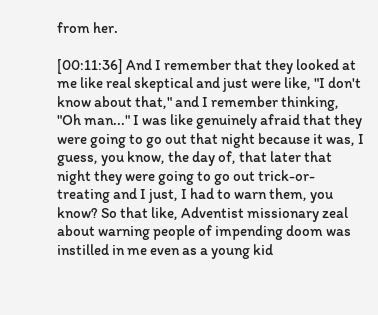from her.

[00:11:36] And I remember that they looked at me like real skeptical and just were like, "I don't know about that," and I remember thinking, "Oh man..." I was like genuinely afraid that they were going to go out that night because it was, I guess, you know, the day of, that later that night they were going to go out trick-or-treating and I just, I had to warn them, you know? So that like, Adventist missionary zeal about warning people of impending doom was instilled in me even as a young kid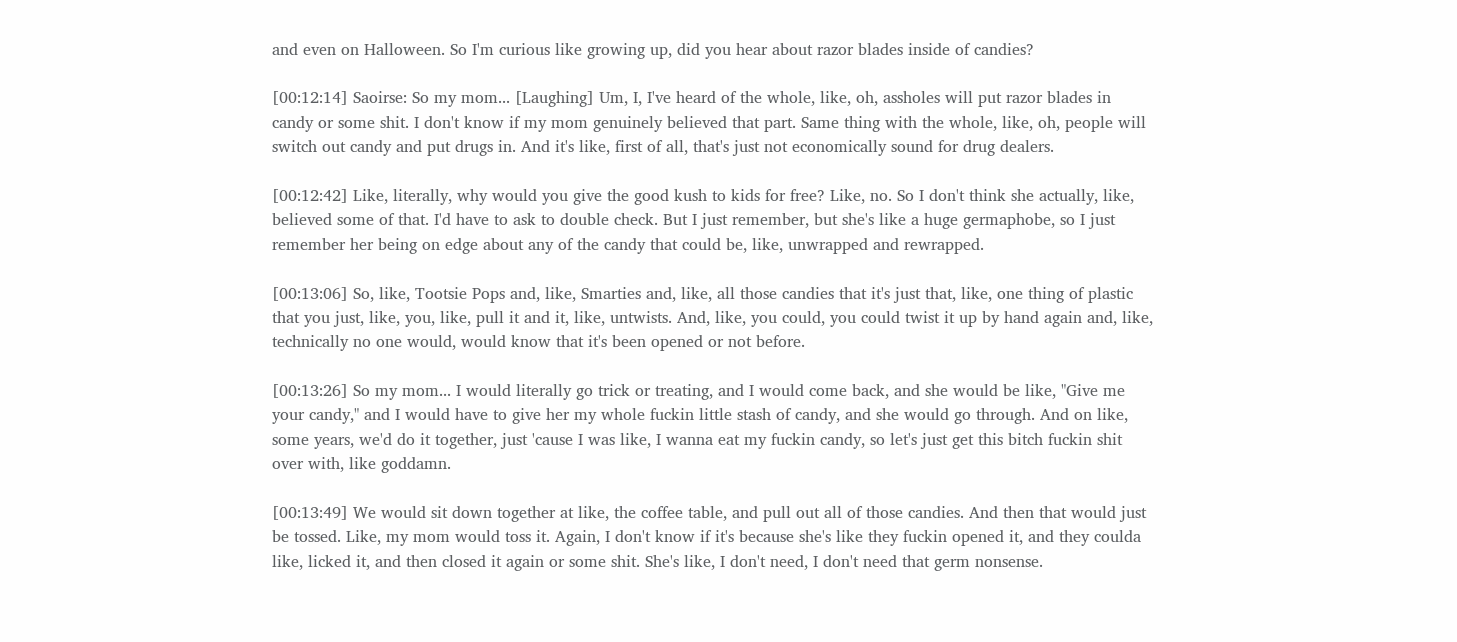and even on Halloween. So I'm curious like growing up, did you hear about razor blades inside of candies?

[00:12:14] Saoirse: So my mom... [Laughing] Um, I, I've heard of the whole, like, oh, assholes will put razor blades in candy or some shit. I don't know if my mom genuinely believed that part. Same thing with the whole, like, oh, people will switch out candy and put drugs in. And it's like, first of all, that's just not economically sound for drug dealers.

[00:12:42] Like, literally, why would you give the good kush to kids for free? Like, no. So I don't think she actually, like, believed some of that. I'd have to ask to double check. But I just remember, but she's like a huge germaphobe, so I just remember her being on edge about any of the candy that could be, like, unwrapped and rewrapped.

[00:13:06] So, like, Tootsie Pops and, like, Smarties and, like, all those candies that it's just that, like, one thing of plastic that you just, like, you, like, pull it and it, like, untwists. And, like, you could, you could twist it up by hand again and, like, technically no one would, would know that it's been opened or not before.

[00:13:26] So my mom... I would literally go trick or treating, and I would come back, and she would be like, "Give me your candy," and I would have to give her my whole fuckin little stash of candy, and she would go through. And on like, some years, we'd do it together, just 'cause I was like, I wanna eat my fuckin candy, so let's just get this bitch fuckin shit over with, like goddamn.

[00:13:49] We would sit down together at like, the coffee table, and pull out all of those candies. And then that would just be tossed. Like, my mom would toss it. Again, I don't know if it's because she's like they fuckin opened it, and they coulda like, licked it, and then closed it again or some shit. She's like, I don't need, I don't need that germ nonsense.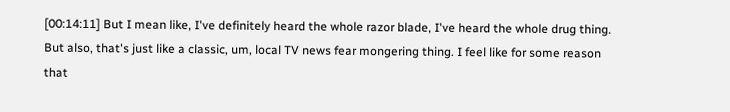[00:14:11] But I mean like, I've definitely heard the whole razor blade, I've heard the whole drug thing. But also, that's just like a classic, um, local TV news fear mongering thing. I feel like for some reason that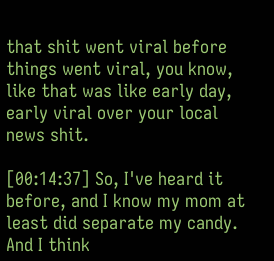that shit went viral before things went viral, you know, like that was like early day, early viral over your local news shit.

[00:14:37] So, I've heard it before, and I know my mom at least did separate my candy. And I think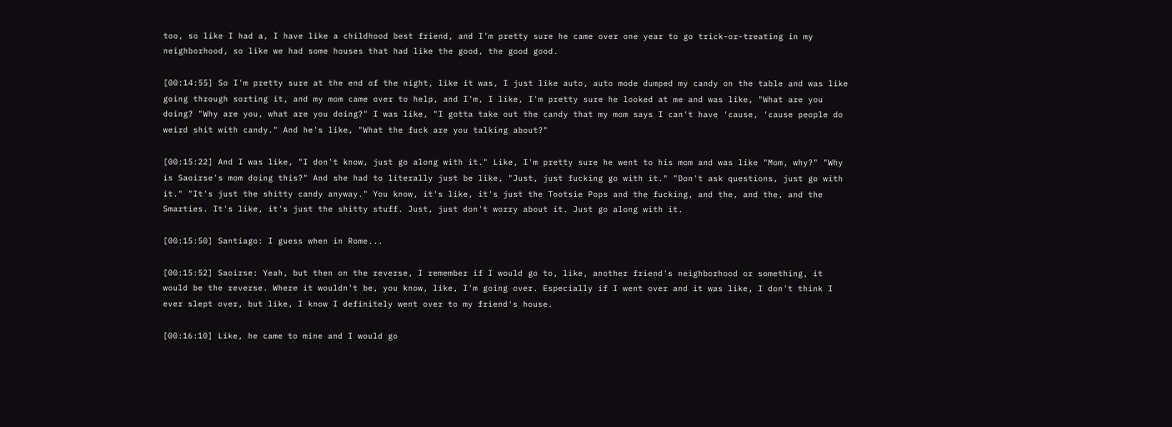too, so like I had a, I have like a childhood best friend, and I'm pretty sure he came over one year to go trick-or-treating in my neighborhood, so like we had some houses that had like the good, the good good.

[00:14:55] So I'm pretty sure at the end of the night, like it was, I just like auto, auto mode dumped my candy on the table and was like going through sorting it, and my mom came over to help, and I'm, I like, I'm pretty sure he looked at me and was like, "What are you doing? "Why are you, what are you doing?" I was like, "I gotta take out the candy that my mom says I can't have 'cause, 'cause people do weird shit with candy." And he's like, "What the fuck are you talking about?"

[00:15:22] And I was like, "I don't know, just go along with it." Like, I'm pretty sure he went to his mom and was like "Mom, why?" "Why is Saoirse's mom doing this?" And she had to literally just be like, "Just, just fucking go with it." "Don't ask questions, just go with it." "It's just the shitty candy anyway." You know, it's like, it's just the Tootsie Pops and the fucking, and the, and the, and the Smarties. It's like, it's just the shitty stuff. Just, just don't worry about it. Just go along with it.

[00:15:50] Santiago: I guess when in Rome...

[00:15:52] Saoirse: Yeah, but then on the reverse, I remember if I would go to, like, another friend's neighborhood or something, it would be the reverse. Where it wouldn't be, you know, like, I'm going over. Especially if I went over and it was like, I don't think I ever slept over, but like, I know I definitely went over to my friend's house.

[00:16:10] Like, he came to mine and I would go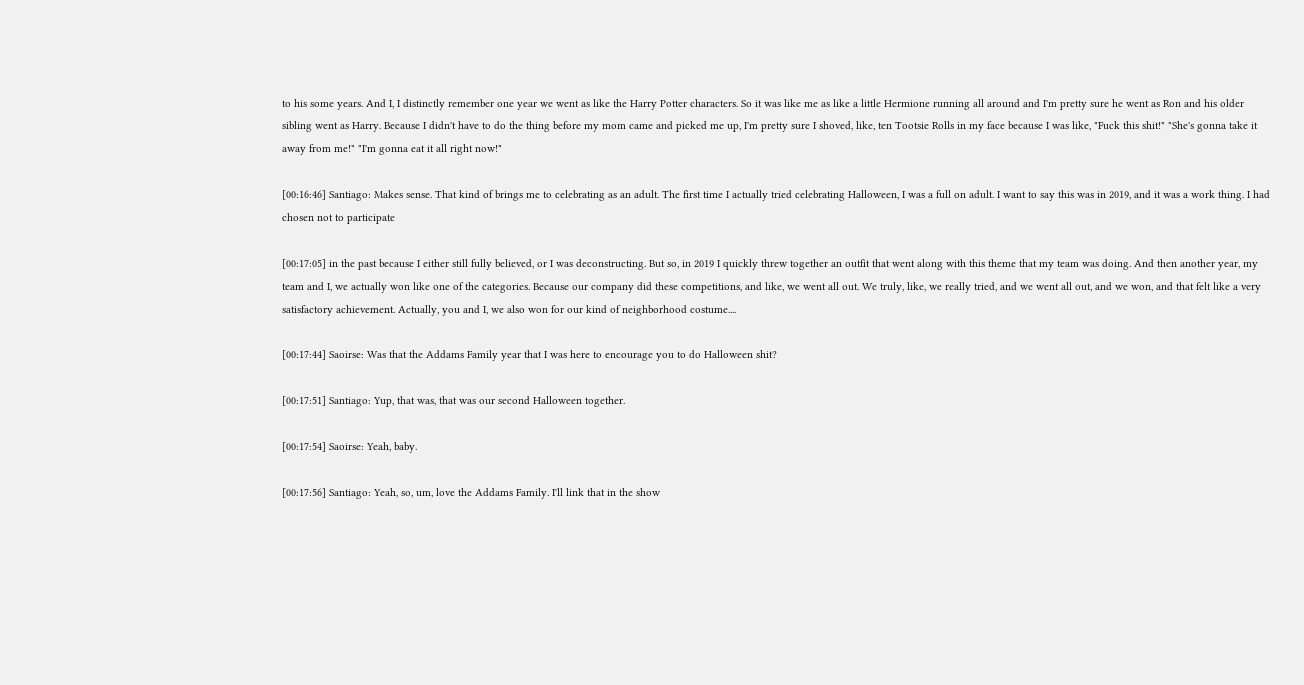to his some years. And I, I distinctly remember one year we went as like the Harry Potter characters. So it was like me as like a little Hermione running all around and I'm pretty sure he went as Ron and his older sibling went as Harry. Because I didn't have to do the thing before my mom came and picked me up, I'm pretty sure I shoved, like, ten Tootsie Rolls in my face because I was like, "Fuck this shit!" "She's gonna take it away from me!" "I'm gonna eat it all right now!"

[00:16:46] Santiago: Makes sense. That kind of brings me to celebrating as an adult. The first time I actually tried celebrating Halloween, I was a full on adult. I want to say this was in 2019, and it was a work thing. I had chosen not to participate

[00:17:05] in the past because I either still fully believed, or I was deconstructing. But so, in 2019 I quickly threw together an outfit that went along with this theme that my team was doing. And then another year, my team and I, we actually won like one of the categories. Because our company did these competitions, and like, we went all out. We truly, like, we really tried, and we went all out, and we won, and that felt like a very satisfactory achievement. Actually, you and I, we also won for our kind of neighborhood costume....

[00:17:44] Saoirse: Was that the Addams Family year that I was here to encourage you to do Halloween shit?

[00:17:51] Santiago: Yup, that was, that was our second Halloween together.

[00:17:54] Saoirse: Yeah, baby.

[00:17:56] Santiago: Yeah, so, um, love the Addams Family. I'll link that in the show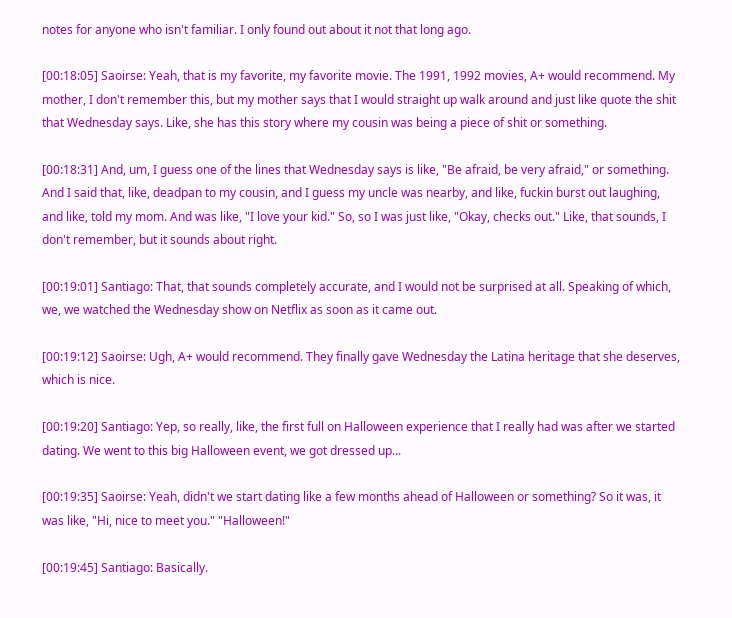notes for anyone who isn't familiar. I only found out about it not that long ago.

[00:18:05] Saoirse: Yeah, that is my favorite, my favorite movie. The 1991, 1992 movies, A+ would recommend. My mother, I don't remember this, but my mother says that I would straight up walk around and just like quote the shit that Wednesday says. Like, she has this story where my cousin was being a piece of shit or something.

[00:18:31] And, um, I guess one of the lines that Wednesday says is like, "Be afraid, be very afraid," or something. And I said that, like, deadpan to my cousin, and I guess my uncle was nearby, and like, fuckin burst out laughing, and like, told my mom. And was like, "I love your kid." So, so I was just like, "Okay, checks out." Like, that sounds, I don't remember, but it sounds about right.

[00:19:01] Santiago: That, that sounds completely accurate, and I would not be surprised at all. Speaking of which, we, we watched the Wednesday show on Netflix as soon as it came out.

[00:19:12] Saoirse: Ugh, A+ would recommend. They finally gave Wednesday the Latina heritage that she deserves, which is nice.

[00:19:20] Santiago: Yep, so really, like, the first full on Halloween experience that I really had was after we started dating. We went to this big Halloween event, we got dressed up...

[00:19:35] Saoirse: Yeah, didn't we start dating like a few months ahead of Halloween or something? So it was, it was like, "Hi, nice to meet you." "Halloween!"

[00:19:45] Santiago: Basically.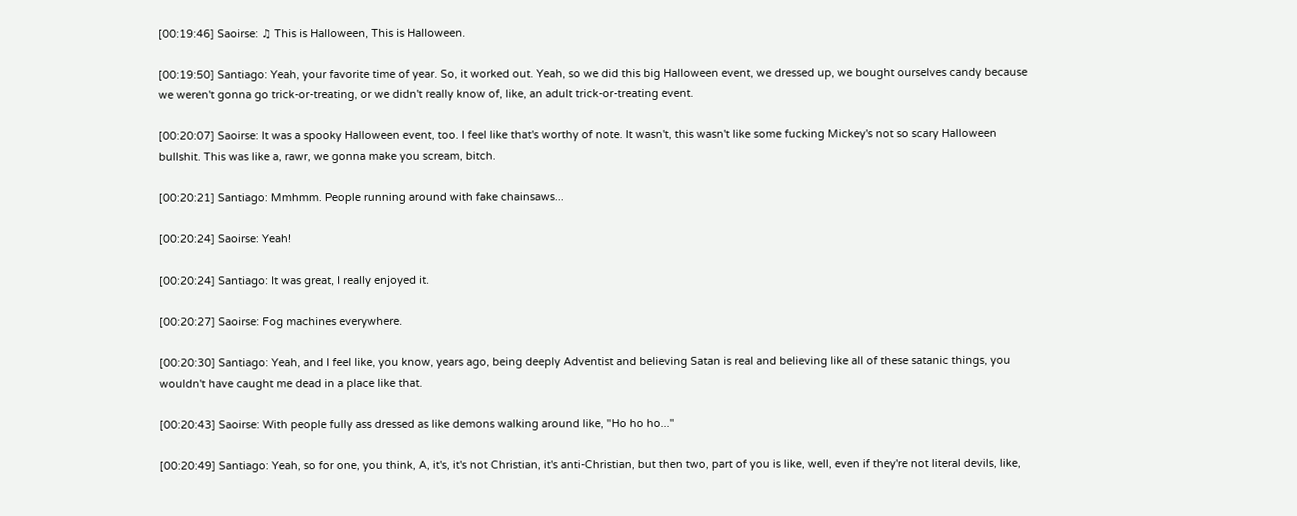[00:19:46] Saoirse: ♫ This is Halloween, This is Halloween.

[00:19:50] Santiago: Yeah, your favorite time of year. So, it worked out. Yeah, so we did this big Halloween event, we dressed up, we bought ourselves candy because we weren't gonna go trick-or-treating, or we didn't really know of, like, an adult trick-or-treating event.

[00:20:07] Saoirse: It was a spooky Halloween event, too. I feel like that's worthy of note. It wasn't, this wasn't like some fucking Mickey's not so scary Halloween bullshit. This was like a, rawr, we gonna make you scream, bitch.

[00:20:21] Santiago: Mmhmm. People running around with fake chainsaws...

[00:20:24] Saoirse: Yeah!

[00:20:24] Santiago: It was great, I really enjoyed it.

[00:20:27] Saoirse: Fog machines everywhere.

[00:20:30] Santiago: Yeah, and I feel like, you know, years ago, being deeply Adventist and believing Satan is real and believing like all of these satanic things, you wouldn't have caught me dead in a place like that.

[00:20:43] Saoirse: With people fully ass dressed as like demons walking around like, "Ho ho ho..."

[00:20:49] Santiago: Yeah, so for one, you think, A, it's, it's not Christian, it's anti-Christian, but then two, part of you is like, well, even if they're not literal devils, like,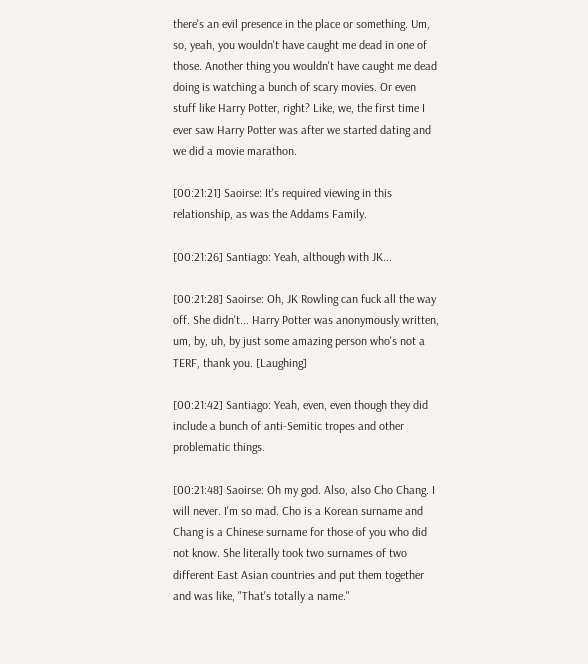there's an evil presence in the place or something. Um, so, yeah, you wouldn't have caught me dead in one of those. Another thing you wouldn't have caught me dead doing is watching a bunch of scary movies. Or even stuff like Harry Potter, right? Like, we, the first time I ever saw Harry Potter was after we started dating and we did a movie marathon.

[00:21:21] Saoirse: It's required viewing in this relationship, as was the Addams Family.

[00:21:26] Santiago: Yeah, although with JK...

[00:21:28] Saoirse: Oh, JK Rowling can fuck all the way off. She didn't... Harry Potter was anonymously written, um, by, uh, by just some amazing person who's not a TERF, thank you. [Laughing]

[00:21:42] Santiago: Yeah, even, even though they did include a bunch of anti-Semitic tropes and other problematic things.

[00:21:48] Saoirse: Oh my god. Also, also Cho Chang. I will never. I'm so mad. Cho is a Korean surname and Chang is a Chinese surname for those of you who did not know. She literally took two surnames of two different East Asian countries and put them together and was like, "That's totally a name."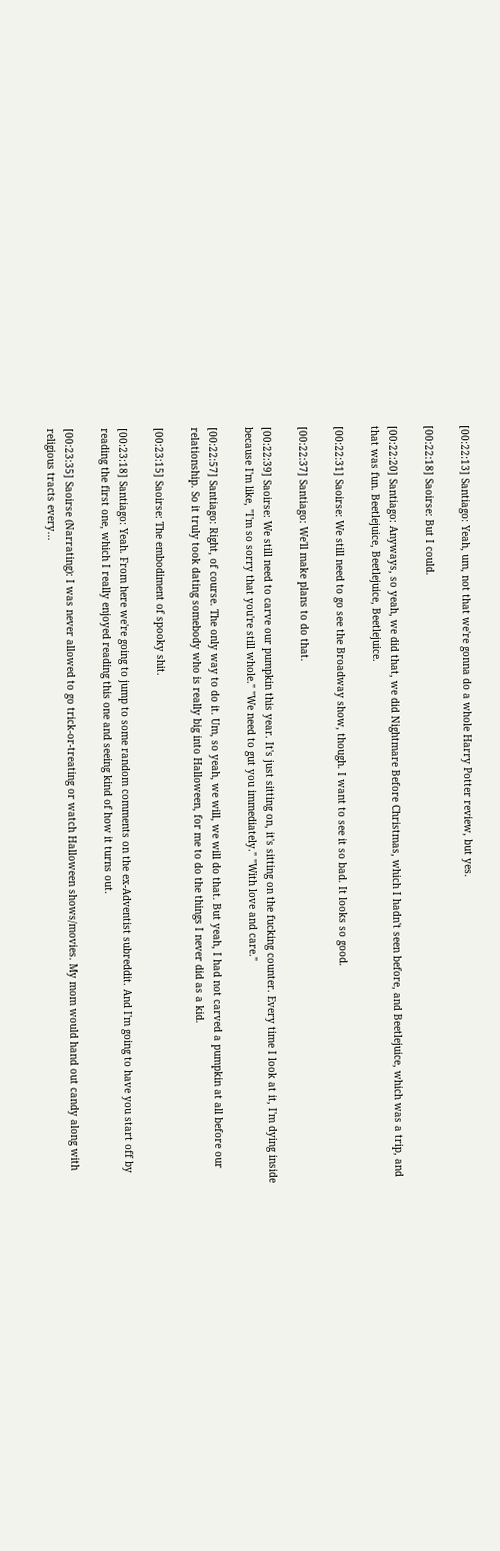[00:22:13] Santiago: Yeah, um, not that we're gonna do a whole Harry Potter review, but yes.

[00:22:18] Saoirse: But I could.

[00:22:20] Santiago: Anyways, so yeah, we did that, we did Nightmare Before Christmas, which I hadn't seen before, and Beetlejuice, which was a trip, and that was fun. Beetlejuice, Beetlejuice, Beetlejuice.

[00:22:31] Saoirse: We still need to go see the Broadway show, though. I want to see it so bad. It looks so good.

[00:22:37] Santiago: We'll make plans to do that.

[00:22:39] Saoirse: We still need to carve our pumpkin this year. It's just sitting on, it's sitting on the fucking counter. Every time I look at it, I'm dying inside because I'm like, "I'm so sorry that you're still whole." "We need to gut you immediately." "With love and care."

[00:22:57] Santiago: Right, of course. The only way to do it. Um, so yeah, we will, we will do that. But yeah, I had not carved a pumpkin at all before our relationship. So it truly took dating somebody who is really big into Halloween, for me to do the things I never did as a kid.

[00:23:15] Saoirse: The embodiment of spooky shit.

[00:23:18] Santiago: Yeah. From here we're going to jump to some random comments on the ex-Adventist subreddit. And I'm going to have you start off by reading the first one, which I really enjoyed reading this one and seeing kind of how it turns out.

[00:23:35] Saoirse (Narrating): I was never allowed to go trick-or-treating or watch Halloween shows/movies. My mom would hand out candy along with religious tracts every...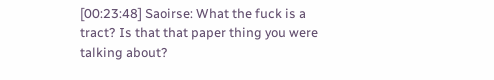[00:23:48] Saoirse: What the fuck is a tract? Is that that paper thing you were talking about?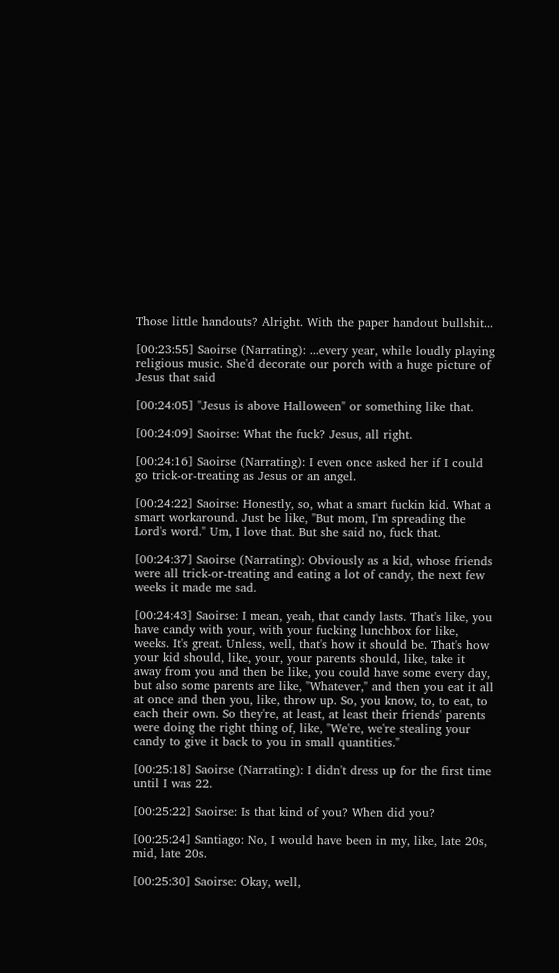Those little handouts? Alright. With the paper handout bullshit...

[00:23:55] Saoirse (Narrating): ...every year, while loudly playing religious music. She'd decorate our porch with a huge picture of Jesus that said

[00:24:05] "Jesus is above Halloween" or something like that.

[00:24:09] Saoirse: What the fuck? Jesus, all right.

[00:24:16] Saoirse (Narrating): I even once asked her if I could go trick-or-treating as Jesus or an angel.

[00:24:22] Saoirse: Honestly, so, what a smart fuckin kid. What a smart workaround. Just be like, "But mom, I'm spreading the Lord's word." Um, I love that. But she said no, fuck that.

[00:24:37] Saoirse (Narrating): Obviously as a kid, whose friends were all trick-or-treating and eating a lot of candy, the next few weeks it made me sad.

[00:24:43] Saoirse: I mean, yeah, that candy lasts. That's like, you have candy with your, with your fucking lunchbox for like, weeks. It's great. Unless, well, that's how it should be. That's how your kid should, like, your, your parents should, like, take it away from you and then be like, you could have some every day, but also some parents are like, "Whatever," and then you eat it all at once and then you, like, throw up. So, you know, to, to eat, to each their own. So they're, at least, at least their friends' parents were doing the right thing of, like, "We're, we're stealing your candy to give it back to you in small quantities."

[00:25:18] Saoirse (Narrating): I didn't dress up for the first time until I was 22.

[00:25:22] Saoirse: Is that kind of you? When did you?

[00:25:24] Santiago: No, I would have been in my, like, late 20s, mid, late 20s.

[00:25:30] Saoirse: Okay, well,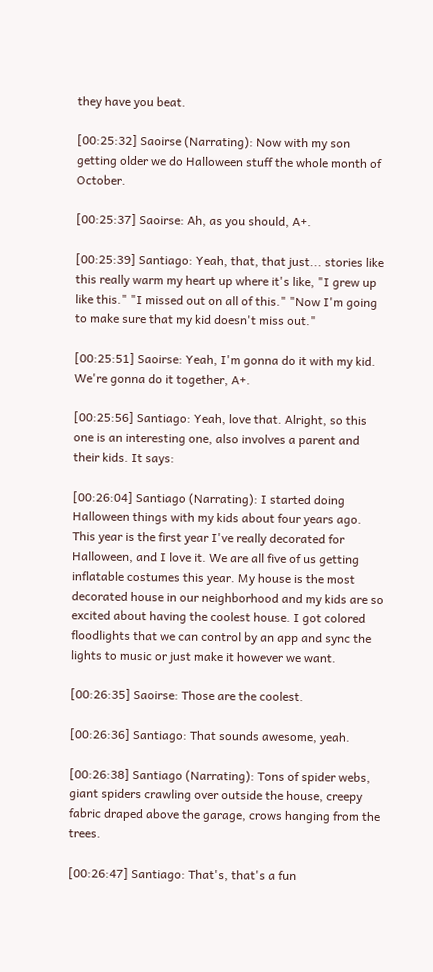they have you beat.

[00:25:32] Saoirse (Narrating): Now with my son getting older we do Halloween stuff the whole month of October.

[00:25:37] Saoirse: Ah, as you should, A+.

[00:25:39] Santiago: Yeah, that, that just... stories like this really warm my heart up where it's like, "I grew up like this." "I missed out on all of this." "Now I'm going to make sure that my kid doesn't miss out."

[00:25:51] Saoirse: Yeah, I'm gonna do it with my kid. We're gonna do it together, A+.

[00:25:56] Santiago: Yeah, love that. Alright, so this one is an interesting one, also involves a parent and their kids. It says:

[00:26:04] Santiago (Narrating): I started doing Halloween things with my kids about four years ago. This year is the first year I've really decorated for Halloween, and I love it. We are all five of us getting inflatable costumes this year. My house is the most decorated house in our neighborhood and my kids are so excited about having the coolest house. I got colored floodlights that we can control by an app and sync the lights to music or just make it however we want.

[00:26:35] Saoirse: Those are the coolest.

[00:26:36] Santiago: That sounds awesome, yeah.

[00:26:38] Santiago (Narrating): Tons of spider webs, giant spiders crawling over outside the house, creepy fabric draped above the garage, crows hanging from the trees.

[00:26:47] Santiago: That's, that's a fun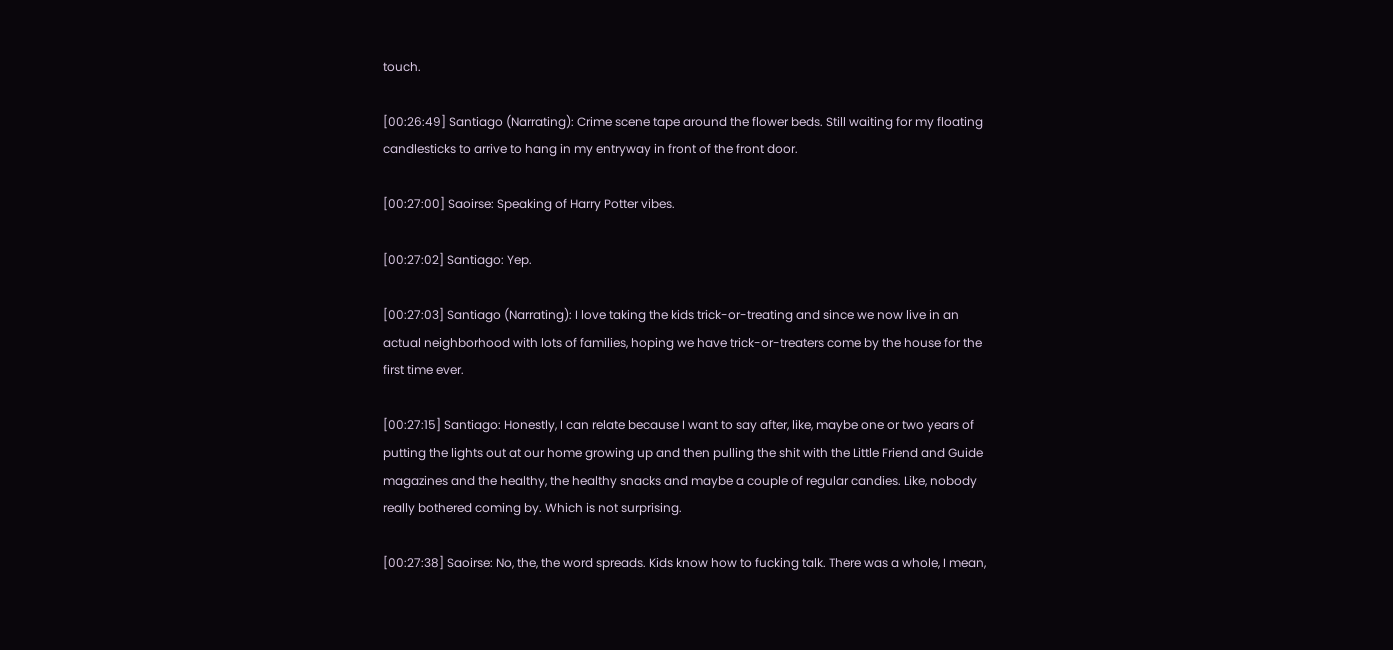touch.

[00:26:49] Santiago (Narrating): Crime scene tape around the flower beds. Still waiting for my floating candlesticks to arrive to hang in my entryway in front of the front door.

[00:27:00] Saoirse: Speaking of Harry Potter vibes.

[00:27:02] Santiago: Yep.

[00:27:03] Santiago (Narrating): I love taking the kids trick-or-treating and since we now live in an actual neighborhood with lots of families, hoping we have trick-or-treaters come by the house for the first time ever.

[00:27:15] Santiago: Honestly, I can relate because I want to say after, like, maybe one or two years of putting the lights out at our home growing up and then pulling the shit with the Little Friend and Guide magazines and the healthy, the healthy snacks and maybe a couple of regular candies. Like, nobody really bothered coming by. Which is not surprising.

[00:27:38] Saoirse: No, the, the word spreads. Kids know how to fucking talk. There was a whole, I mean,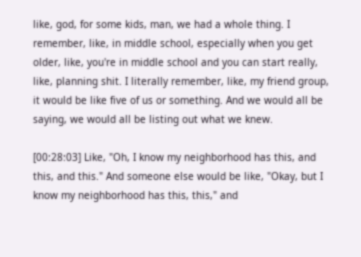like, god, for some kids, man, we had a whole thing. I remember, like, in middle school, especially when you get older, like, you're in middle school and you can start really, like, planning shit. I literally remember, like, my friend group, it would be like five of us or something. And we would all be saying, we would all be listing out what we knew.

[00:28:03] Like, "Oh, I know my neighborhood has this, and this, and this." And someone else would be like, "Okay, but I know my neighborhood has this, this," and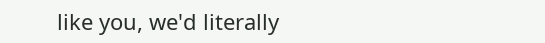like you, we'd literally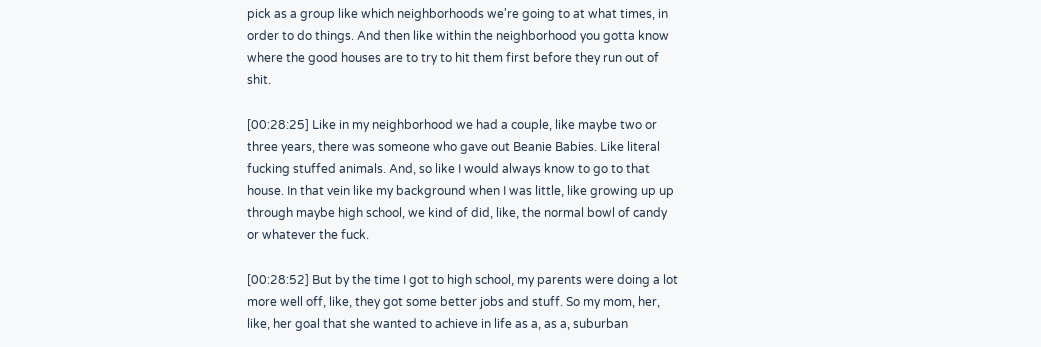pick as a group like which neighborhoods we're going to at what times, in order to do things. And then like within the neighborhood you gotta know where the good houses are to try to hit them first before they run out of shit.

[00:28:25] Like in my neighborhood we had a couple, like maybe two or three years, there was someone who gave out Beanie Babies. Like literal fucking stuffed animals. And, so like I would always know to go to that house. In that vein like my background when I was little, like growing up up through maybe high school, we kind of did, like, the normal bowl of candy or whatever the fuck.

[00:28:52] But by the time I got to high school, my parents were doing a lot more well off, like, they got some better jobs and stuff. So my mom, her, like, her goal that she wanted to achieve in life as a, as a, suburban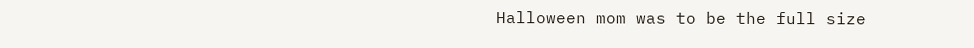Halloween mom was to be the full size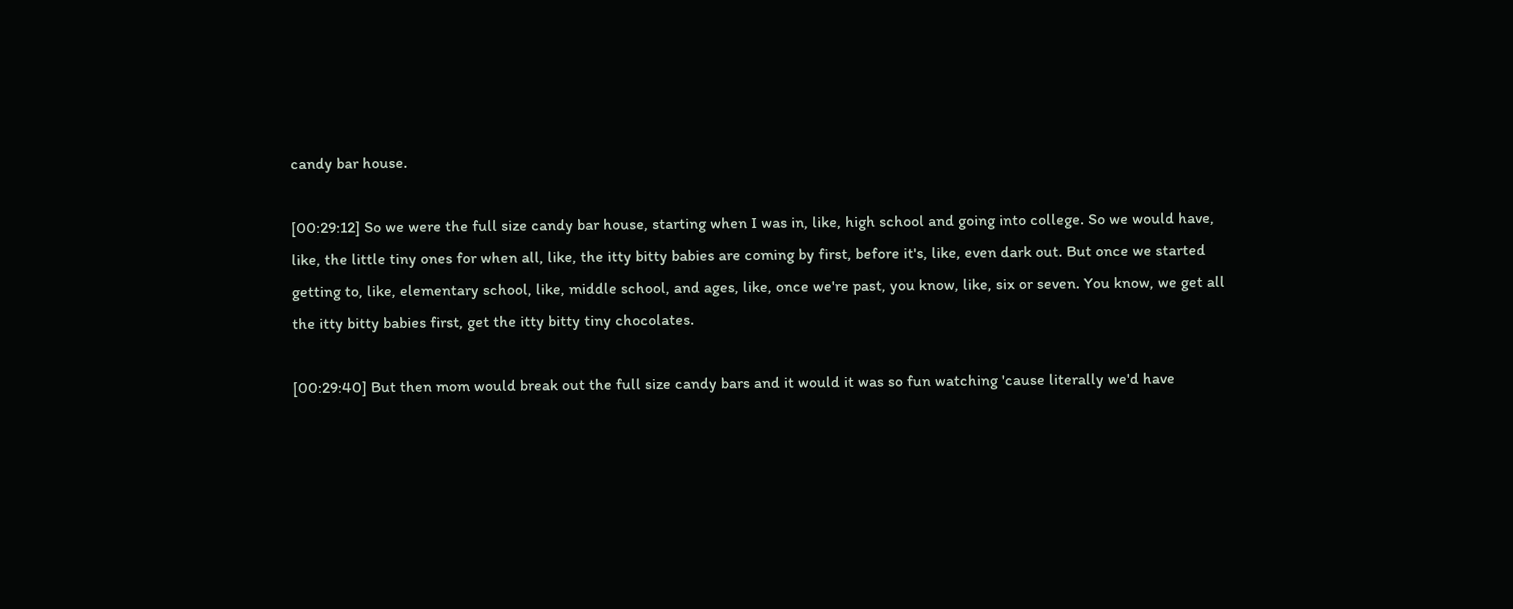candy bar house.

[00:29:12] So we were the full size candy bar house, starting when I was in, like, high school and going into college. So we would have, like, the little tiny ones for when all, like, the itty bitty babies are coming by first, before it's, like, even dark out. But once we started getting to, like, elementary school, like, middle school, and ages, like, once we're past, you know, like, six or seven. You know, we get all the itty bitty babies first, get the itty bitty tiny chocolates.

[00:29:40] But then mom would break out the full size candy bars and it would it was so fun watching 'cause literally we'd have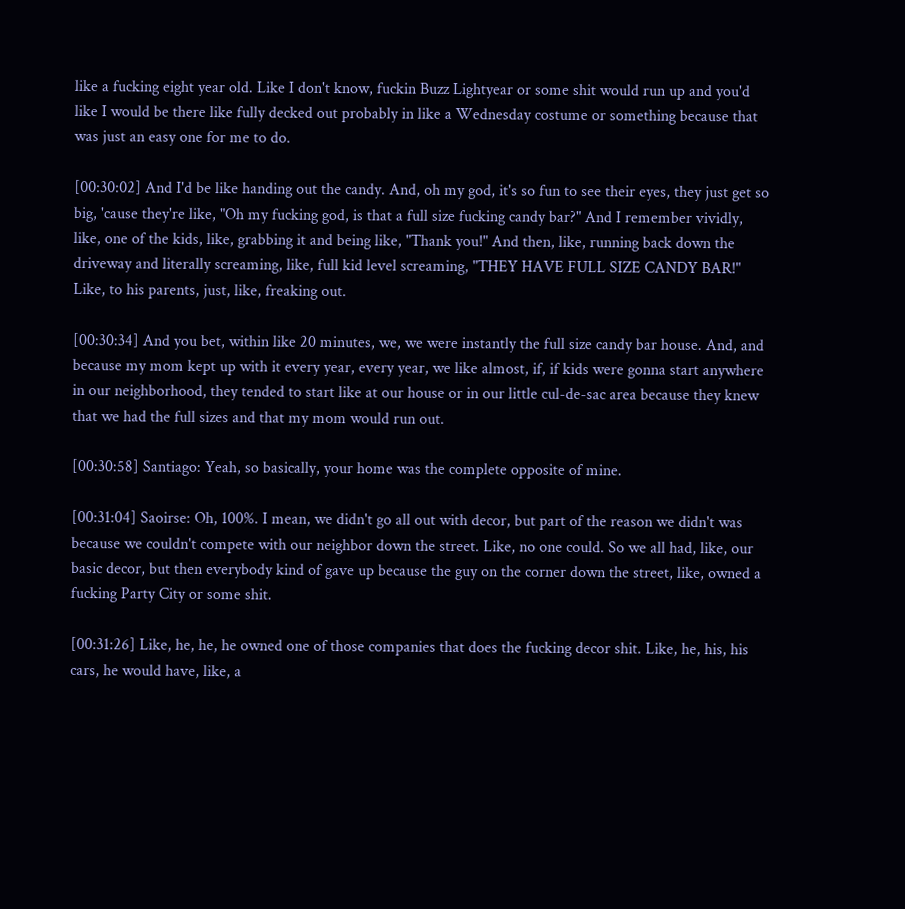like a fucking eight year old. Like I don't know, fuckin Buzz Lightyear or some shit would run up and you'd like I would be there like fully decked out probably in like a Wednesday costume or something because that was just an easy one for me to do.

[00:30:02] And I'd be like handing out the candy. And, oh my god, it's so fun to see their eyes, they just get so big, 'cause they're like, "Oh my fucking god, is that a full size fucking candy bar?" And I remember vividly, like, one of the kids, like, grabbing it and being like, "Thank you!" And then, like, running back down the driveway and literally screaming, like, full kid level screaming, "THEY HAVE FULL SIZE CANDY BAR!" Like, to his parents, just, like, freaking out.

[00:30:34] And you bet, within like 20 minutes, we, we were instantly the full size candy bar house. And, and because my mom kept up with it every year, every year, we like almost, if, if kids were gonna start anywhere in our neighborhood, they tended to start like at our house or in our little cul-de-sac area because they knew that we had the full sizes and that my mom would run out.

[00:30:58] Santiago: Yeah, so basically, your home was the complete opposite of mine.

[00:31:04] Saoirse: Oh, 100%. I mean, we didn't go all out with decor, but part of the reason we didn't was because we couldn't compete with our neighbor down the street. Like, no one could. So we all had, like, our basic decor, but then everybody kind of gave up because the guy on the corner down the street, like, owned a fucking Party City or some shit.

[00:31:26] Like, he, he, he owned one of those companies that does the fucking decor shit. Like, he, his, his cars, he would have, like, a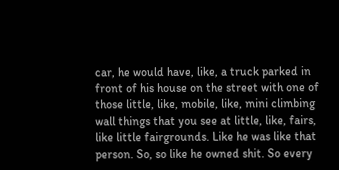car, he would have, like, a truck parked in front of his house on the street with one of those little, like, mobile, like, mini climbing wall things that you see at little, like, fairs, like little fairgrounds. Like he was like that person. So, so like he owned shit. So every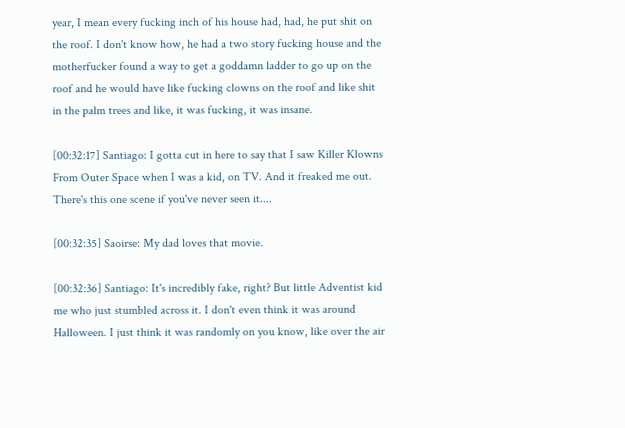year, I mean every fucking inch of his house had, had, he put shit on the roof. I don't know how, he had a two story fucking house and the motherfucker found a way to get a goddamn ladder to go up on the roof and he would have like fucking clowns on the roof and like shit in the palm trees and like, it was fucking, it was insane.

[00:32:17] Santiago: I gotta cut in here to say that I saw Killer Klowns From Outer Space when I was a kid, on TV. And it freaked me out. There's this one scene if you've never seen it....

[00:32:35] Saoirse: My dad loves that movie.

[00:32:36] Santiago: It's incredibly fake, right? But little Adventist kid me who just stumbled across it. I don't even think it was around Halloween. I just think it was randomly on you know, like over the air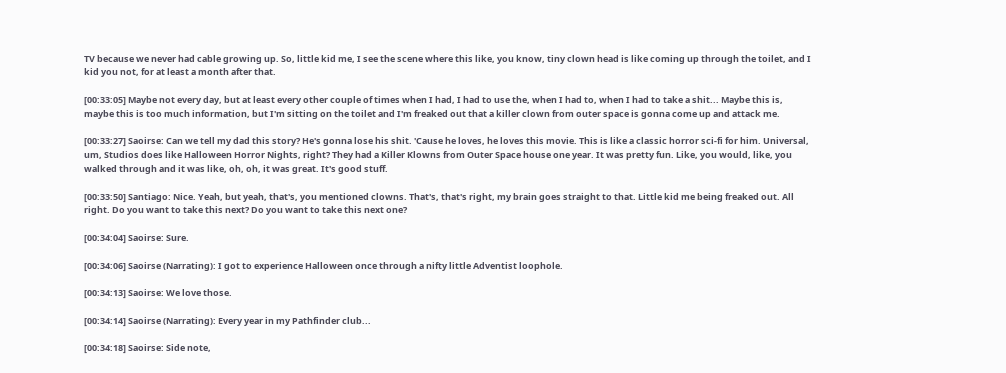TV because we never had cable growing up. So, little kid me, I see the scene where this like, you know, tiny clown head is like coming up through the toilet, and I kid you not, for at least a month after that.

[00:33:05] Maybe not every day, but at least every other couple of times when I had, I had to use the, when I had to, when I had to take a shit... Maybe this is, maybe this is too much information, but I'm sitting on the toilet and I'm freaked out that a killer clown from outer space is gonna come up and attack me.

[00:33:27] Saoirse: Can we tell my dad this story? He's gonna lose his shit. 'Cause he loves, he loves this movie. This is like a classic horror sci-fi for him. Universal, um, Studios does like Halloween Horror Nights, right? They had a Killer Klowns from Outer Space house one year. It was pretty fun. Like, you would, like, you walked through and it was like, oh, oh, it was great. It's good stuff.

[00:33:50] Santiago: Nice. Yeah, but yeah, that's, you mentioned clowns. That's, that's right, my brain goes straight to that. Little kid me being freaked out. All right. Do you want to take this next? Do you want to take this next one?

[00:34:04] Saoirse: Sure.

[00:34:06] Saoirse (Narrating): I got to experience Halloween once through a nifty little Adventist loophole.

[00:34:13] Saoirse: We love those.

[00:34:14] Saoirse (Narrating): Every year in my Pathfinder club...

[00:34:18] Saoirse: Side note,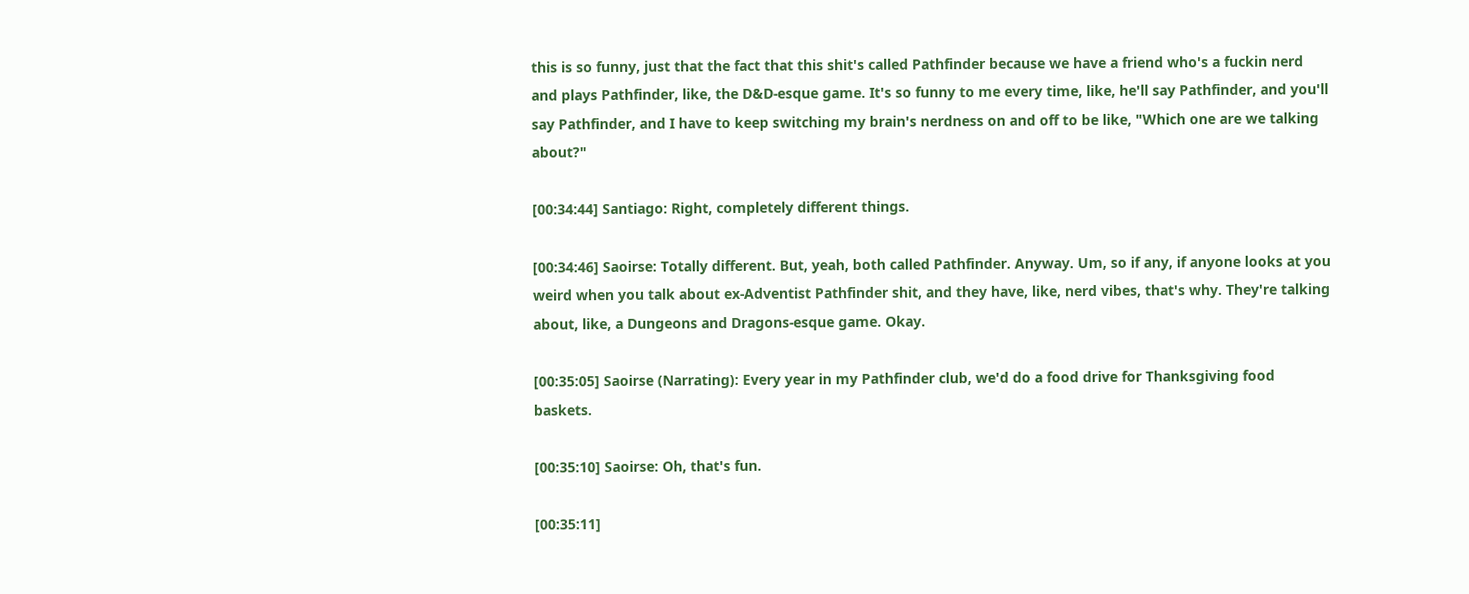this is so funny, just that the fact that this shit's called Pathfinder because we have a friend who's a fuckin nerd and plays Pathfinder, like, the D&D-esque game. It's so funny to me every time, like, he'll say Pathfinder, and you'll say Pathfinder, and I have to keep switching my brain's nerdness on and off to be like, "Which one are we talking about?"

[00:34:44] Santiago: Right, completely different things.

[00:34:46] Saoirse: Totally different. But, yeah, both called Pathfinder. Anyway. Um, so if any, if anyone looks at you weird when you talk about ex-Adventist Pathfinder shit, and they have, like, nerd vibes, that's why. They're talking about, like, a Dungeons and Dragons-esque game. Okay.

[00:35:05] Saoirse (Narrating): Every year in my Pathfinder club, we'd do a food drive for Thanksgiving food baskets.

[00:35:10] Saoirse: Oh, that's fun.

[00:35:11]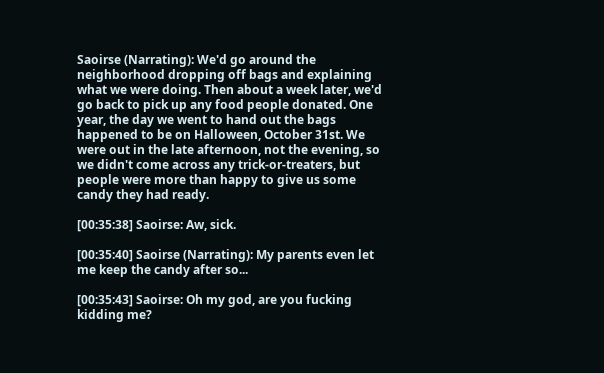Saoirse (Narrating): We'd go around the neighborhood dropping off bags and explaining what we were doing. Then about a week later, we'd go back to pick up any food people donated. One year, the day we went to hand out the bags happened to be on Halloween, October 31st. We were out in the late afternoon, not the evening, so we didn't come across any trick-or-treaters, but people were more than happy to give us some candy they had ready.

[00:35:38] Saoirse: Aw, sick.

[00:35:40] Saoirse (Narrating): My parents even let me keep the candy after so...

[00:35:43] Saoirse: Oh my god, are you fucking kidding me?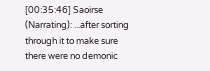[00:35:46] Saoirse (Narrating): ...after sorting through it to make sure there were no demonic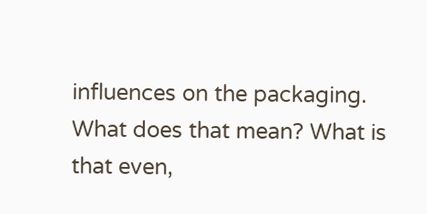influences on the packaging. What does that mean? What is that even,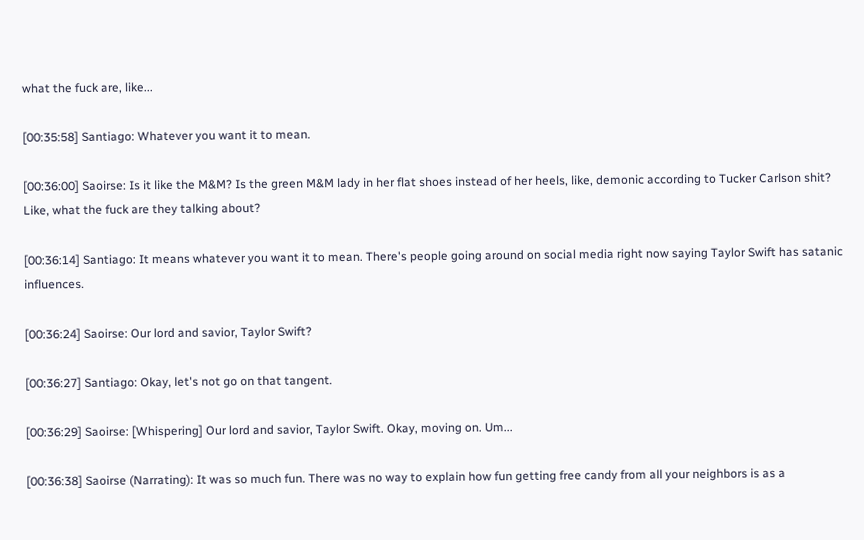what the fuck are, like...

[00:35:58] Santiago: Whatever you want it to mean.

[00:36:00] Saoirse: Is it like the M&M? Is the green M&M lady in her flat shoes instead of her heels, like, demonic according to Tucker Carlson shit? Like, what the fuck are they talking about?

[00:36:14] Santiago: It means whatever you want it to mean. There's people going around on social media right now saying Taylor Swift has satanic influences.

[00:36:24] Saoirse: Our lord and savior, Taylor Swift?

[00:36:27] Santiago: Okay, let's not go on that tangent.

[00:36:29] Saoirse: [Whispering] Our lord and savior, Taylor Swift. Okay, moving on. Um...

[00:36:38] Saoirse (Narrating): It was so much fun. There was no way to explain how fun getting free candy from all your neighbors is as a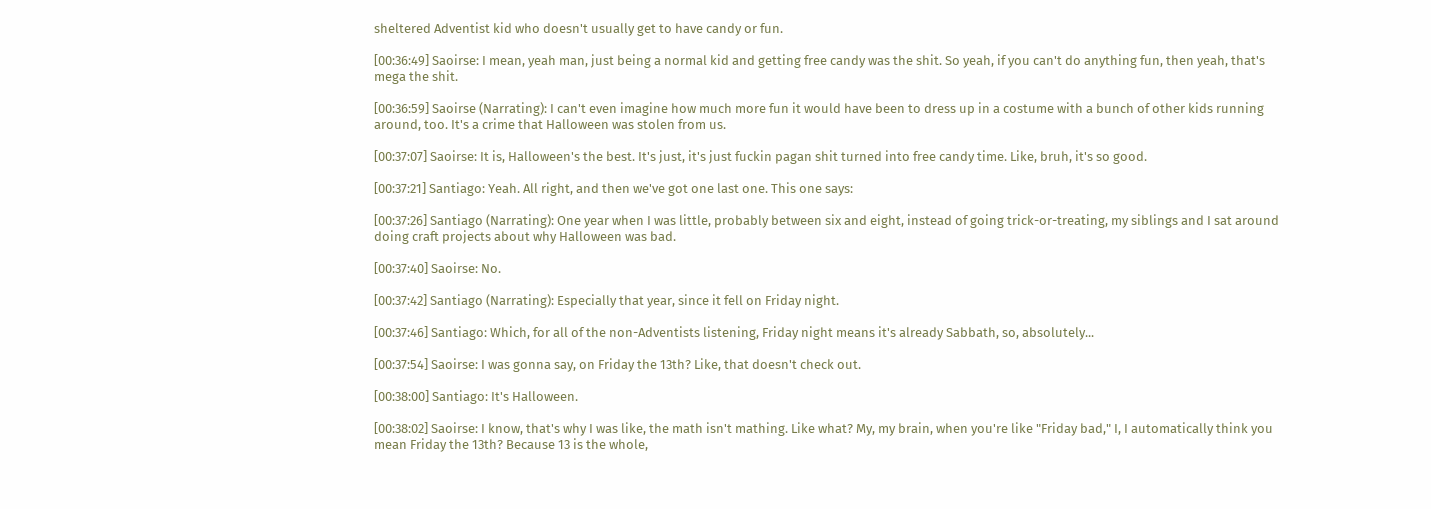sheltered Adventist kid who doesn't usually get to have candy or fun.

[00:36:49] Saoirse: I mean, yeah man, just being a normal kid and getting free candy was the shit. So yeah, if you can't do anything fun, then yeah, that's mega the shit.

[00:36:59] Saoirse (Narrating): I can't even imagine how much more fun it would have been to dress up in a costume with a bunch of other kids running around, too. It's a crime that Halloween was stolen from us.

[00:37:07] Saoirse: It is, Halloween's the best. It's just, it's just fuckin pagan shit turned into free candy time. Like, bruh, it's so good.

[00:37:21] Santiago: Yeah. All right, and then we've got one last one. This one says:

[00:37:26] Santiago (Narrating): One year when I was little, probably between six and eight, instead of going trick-or-treating, my siblings and I sat around doing craft projects about why Halloween was bad.

[00:37:40] Saoirse: No.

[00:37:42] Santiago (Narrating): Especially that year, since it fell on Friday night.

[00:37:46] Santiago: Which, for all of the non-Adventists listening, Friday night means it's already Sabbath, so, absolutely...

[00:37:54] Saoirse: I was gonna say, on Friday the 13th? Like, that doesn't check out.

[00:38:00] Santiago: It's Halloween.

[00:38:02] Saoirse: I know, that's why I was like, the math isn't mathing. Like what? My, my brain, when you're like "Friday bad," I, I automatically think you mean Friday the 13th? Because 13 is the whole,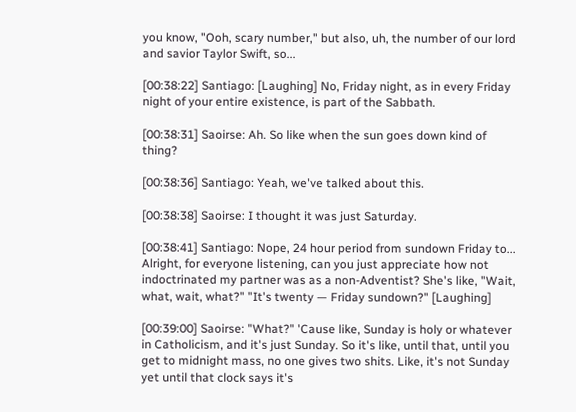you know, "Ooh, scary number," but also, uh, the number of our lord and savior Taylor Swift, so...

[00:38:22] Santiago: [Laughing] No, Friday night, as in every Friday night of your entire existence, is part of the Sabbath.

[00:38:31] Saoirse: Ah. So like when the sun goes down kind of thing?

[00:38:36] Santiago: Yeah, we've talked about this.

[00:38:38] Saoirse: I thought it was just Saturday.

[00:38:41] Santiago: Nope, 24 hour period from sundown Friday to... Alright, for everyone listening, can you just appreciate how not indoctrinated my partner was as a non-Adventist? She's like, "Wait, what, wait, what?" "It's twenty — Friday sundown?" [Laughing]

[00:39:00] Saoirse: "What?" 'Cause like, Sunday is holy or whatever in Catholicism, and it's just Sunday. So it's like, until that, until you get to midnight mass, no one gives two shits. Like, it's not Sunday yet until that clock says it's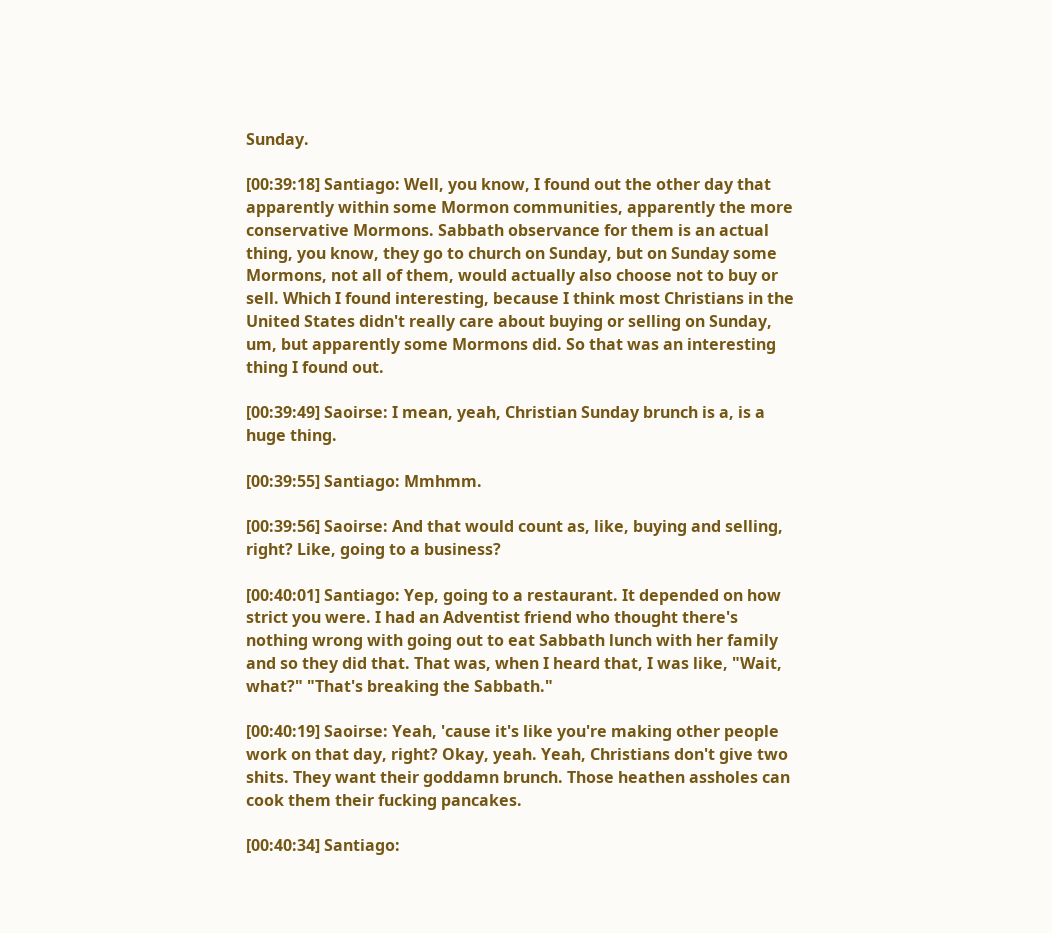Sunday.

[00:39:18] Santiago: Well, you know, I found out the other day that apparently within some Mormon communities, apparently the more conservative Mormons. Sabbath observance for them is an actual thing, you know, they go to church on Sunday, but on Sunday some Mormons, not all of them, would actually also choose not to buy or sell. Which I found interesting, because I think most Christians in the United States didn't really care about buying or selling on Sunday, um, but apparently some Mormons did. So that was an interesting thing I found out.

[00:39:49] Saoirse: I mean, yeah, Christian Sunday brunch is a, is a huge thing.

[00:39:55] Santiago: Mmhmm.

[00:39:56] Saoirse: And that would count as, like, buying and selling, right? Like, going to a business?

[00:40:01] Santiago: Yep, going to a restaurant. It depended on how strict you were. I had an Adventist friend who thought there's nothing wrong with going out to eat Sabbath lunch with her family and so they did that. That was, when I heard that, I was like, "Wait, what?" "That's breaking the Sabbath."

[00:40:19] Saoirse: Yeah, 'cause it's like you're making other people work on that day, right? Okay, yeah. Yeah, Christians don't give two shits. They want their goddamn brunch. Those heathen assholes can cook them their fucking pancakes.

[00:40:34] Santiago: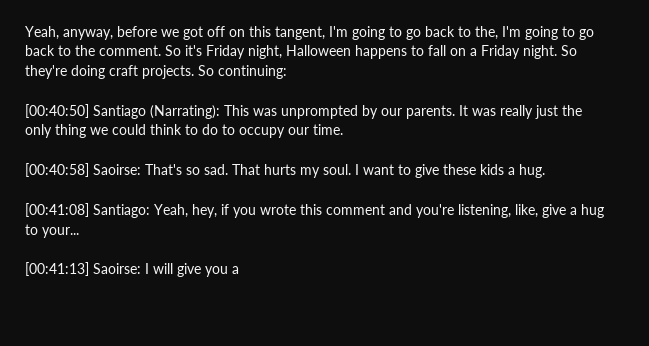Yeah, anyway, before we got off on this tangent, I'm going to go back to the, I'm going to go back to the comment. So it's Friday night, Halloween happens to fall on a Friday night. So they're doing craft projects. So continuing:

[00:40:50] Santiago (Narrating): This was unprompted by our parents. It was really just the only thing we could think to do to occupy our time.

[00:40:58] Saoirse: That's so sad. That hurts my soul. I want to give these kids a hug.

[00:41:08] Santiago: Yeah, hey, if you wrote this comment and you're listening, like, give a hug to your...

[00:41:13] Saoirse: I will give you a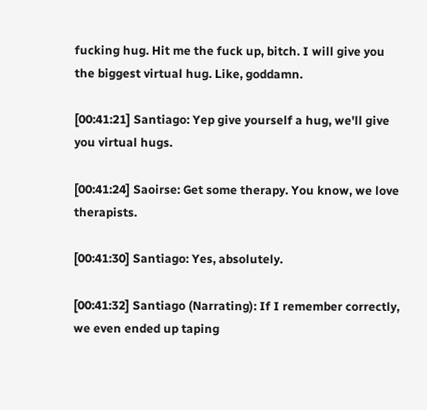fucking hug. Hit me the fuck up, bitch. I will give you the biggest virtual hug. Like, goddamn.

[00:41:21] Santiago: Yep give yourself a hug, we'll give you virtual hugs.

[00:41:24] Saoirse: Get some therapy. You know, we love therapists.

[00:41:30] Santiago: Yes, absolutely.

[00:41:32] Santiago (Narrating): If I remember correctly, we even ended up taping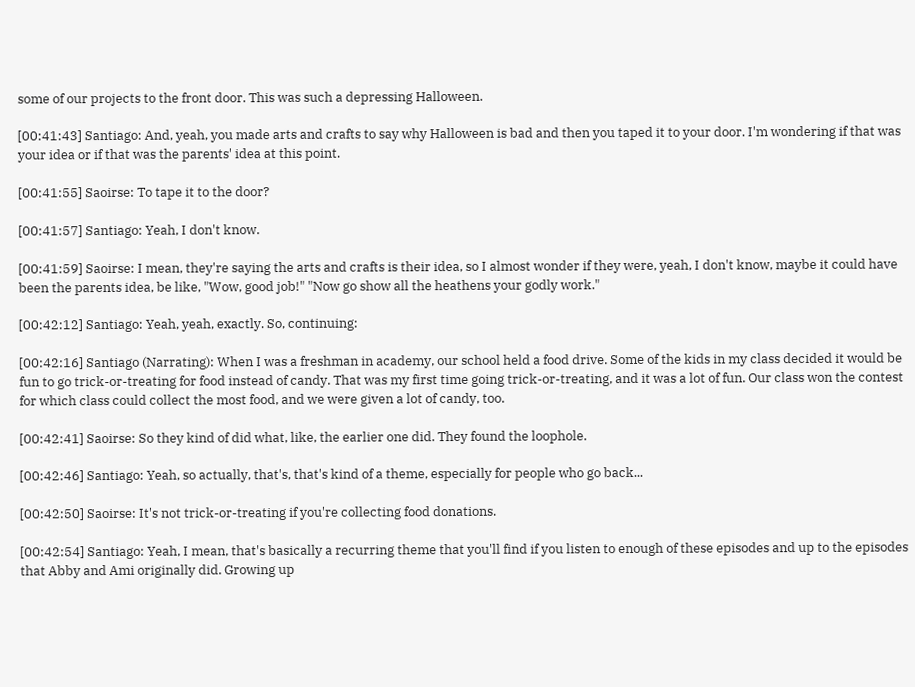some of our projects to the front door. This was such a depressing Halloween.

[00:41:43] Santiago: And, yeah, you made arts and crafts to say why Halloween is bad and then you taped it to your door. I'm wondering if that was your idea or if that was the parents' idea at this point.

[00:41:55] Saoirse: To tape it to the door?

[00:41:57] Santiago: Yeah, I don't know.

[00:41:59] Saoirse: I mean, they're saying the arts and crafts is their idea, so I almost wonder if they were, yeah, I don't know, maybe it could have been the parents idea, be like, "Wow, good job!" "Now go show all the heathens your godly work."

[00:42:12] Santiago: Yeah, yeah, exactly. So, continuing:

[00:42:16] Santiago (Narrating): When I was a freshman in academy, our school held a food drive. Some of the kids in my class decided it would be fun to go trick-or-treating for food instead of candy. That was my first time going trick-or-treating, and it was a lot of fun. Our class won the contest for which class could collect the most food, and we were given a lot of candy, too.

[00:42:41] Saoirse: So they kind of did what, like, the earlier one did. They found the loophole.

[00:42:46] Santiago: Yeah, so actually, that's, that's kind of a theme, especially for people who go back...

[00:42:50] Saoirse: It's not trick-or-treating if you're collecting food donations.

[00:42:54] Santiago: Yeah, I mean, that's basically a recurring theme that you'll find if you listen to enough of these episodes and up to the episodes that Abby and Ami originally did. Growing up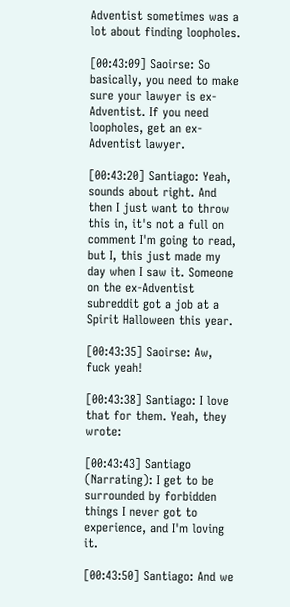Adventist sometimes was a lot about finding loopholes.

[00:43:09] Saoirse: So basically, you need to make sure your lawyer is ex-Adventist. If you need loopholes, get an ex-Adventist lawyer.

[00:43:20] Santiago: Yeah, sounds about right. And then I just want to throw this in, it's not a full on comment I'm going to read, but I, this just made my day when I saw it. Someone on the ex-Adventist subreddit got a job at a Spirit Halloween this year.

[00:43:35] Saoirse: Aw, fuck yeah!

[00:43:38] Santiago: I love that for them. Yeah, they wrote:

[00:43:43] Santiago (Narrating): I get to be surrounded by forbidden things I never got to experience, and I'm loving it.

[00:43:50] Santiago: And we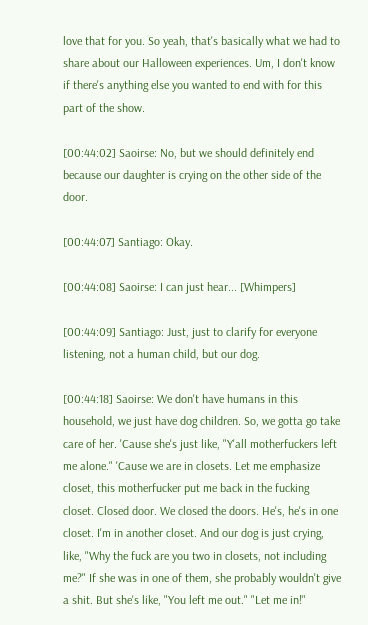love that for you. So yeah, that's basically what we had to share about our Halloween experiences. Um, I don't know if there's anything else you wanted to end with for this part of the show.

[00:44:02] Saoirse: No, but we should definitely end because our daughter is crying on the other side of the door.

[00:44:07] Santiago: Okay.

[00:44:08] Saoirse: I can just hear... [Whimpers]

[00:44:09] Santiago: Just, just to clarify for everyone listening, not a human child, but our dog.

[00:44:18] Saoirse: We don't have humans in this household, we just have dog children. So, we gotta go take care of her. 'Cause she's just like, "Y'all motherfuckers left me alone." 'Cause we are in closets. Let me emphasize closet, this motherfucker put me back in the fucking closet. Closed door. We closed the doors. He's, he's in one closet. I'm in another closet. And our dog is just crying, like, "Why the fuck are you two in closets, not including me?" If she was in one of them, she probably wouldn't give a shit. But she's like, "You left me out." "Let me in!"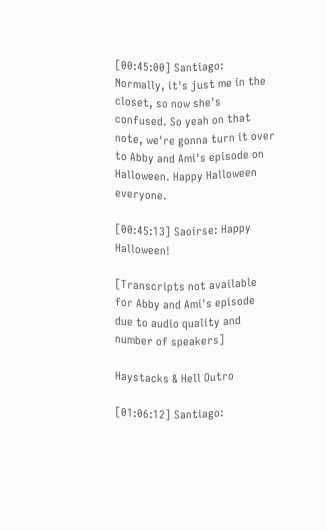[00:45:00] Santiago: Normally, it's just me in the closet, so now she's confused. So yeah on that note, we're gonna turn it over to Abby and Ami's episode on Halloween. Happy Halloween everyone.

[00:45:13] Saoirse: Happy Halloween!

[Transcripts not available for Abby and Ami's episode due to audio quality and number of speakers]

Haystacks & Hell Outro

[01:06:12] Santiago: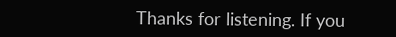Thanks for listening. If you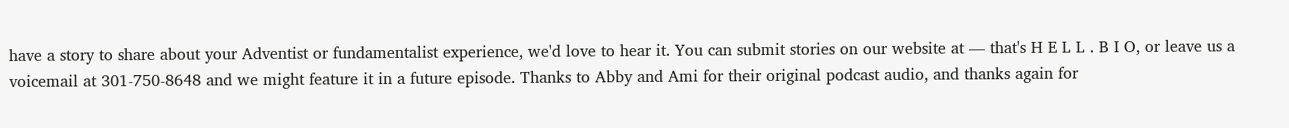have a story to share about your Adventist or fundamentalist experience, we'd love to hear it. You can submit stories on our website at — that's H E L L . B I O, or leave us a voicemail at 301-750-8648 and we might feature it in a future episode. Thanks to Abby and Ami for their original podcast audio, and thanks again for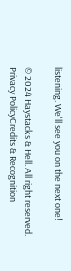listening. We'll see you on the next one!

© 2024 Haystacks & Hell. All right reserved.
Privacy PolicyCredits & Recognition